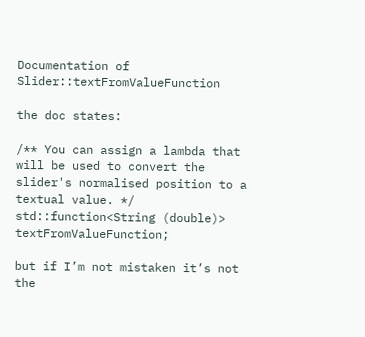Documentation of Slider::textFromValueFunction

the doc states:

/** You can assign a lambda that will be used to convert the slider's normalised position to a textual value. */
std::function<String (double)> textFromValueFunction;

but if I’m not mistaken it’s not the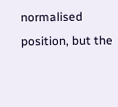normalised position, but the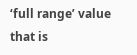‘full range’ value that is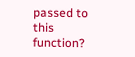passed to this function?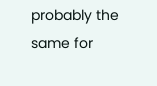probably the same for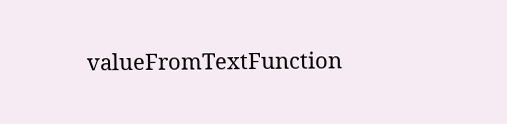valueFromTextFunction